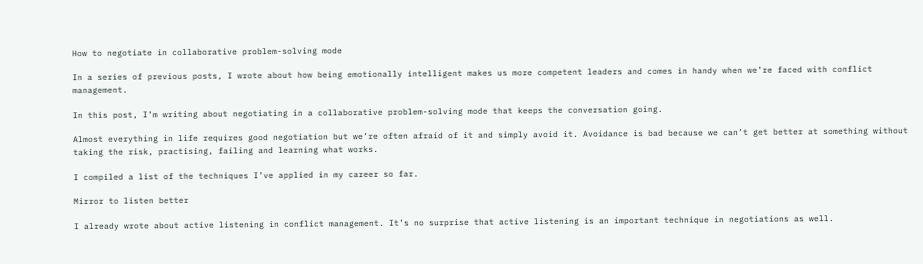How to negotiate in collaborative problem-solving mode

In a series of previous posts, I wrote about how being emotionally intelligent makes us more competent leaders and comes in handy when we’re faced with conflict management.

In this post, I’m writing about negotiating in a collaborative problem-solving mode that keeps the conversation going.

Almost everything in life requires good negotiation but we’re often afraid of it and simply avoid it. Avoidance is bad because we can’t get better at something without taking the risk, practising, failing and learning what works.

I compiled a list of the techniques I’ve applied in my career so far.

Mirror to listen better

I already wrote about active listening in conflict management. It’s no surprise that active listening is an important technique in negotiations as well.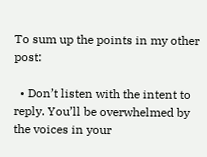To sum up the points in my other post:

  • Don’t listen with the intent to reply. You’ll be overwhelmed by the voices in your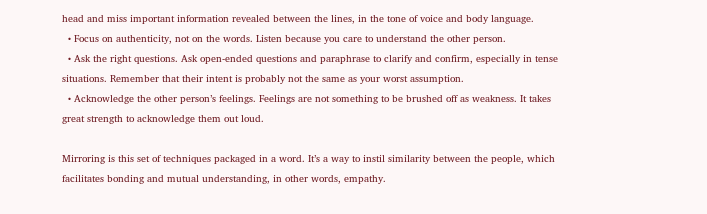head and miss important information revealed between the lines, in the tone of voice and body language.
  • Focus on authenticity, not on the words. Listen because you care to understand the other person.
  • Ask the right questions. Ask open-ended questions and paraphrase to clarify and confirm, especially in tense situations. Remember that their intent is probably not the same as your worst assumption.
  • Acknowledge the other person’s feelings. Feelings are not something to be brushed off as weakness. It takes great strength to acknowledge them out loud.

Mirroring is this set of techniques packaged in a word. It’s a way to instil similarity between the people, which facilitates bonding and mutual understanding, in other words, empathy.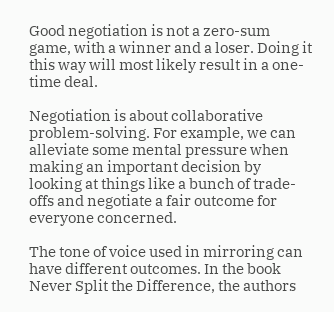Good negotiation is not a zero-sum game, with a winner and a loser. Doing it this way will most likely result in a one-time deal.

Negotiation is about collaborative problem-solving. For example, we can alleviate some mental pressure when making an important decision by looking at things like a bunch of trade-offs and negotiate a fair outcome for everyone concerned.

The tone of voice used in mirroring can have different outcomes. In the book Never Split the Difference, the authors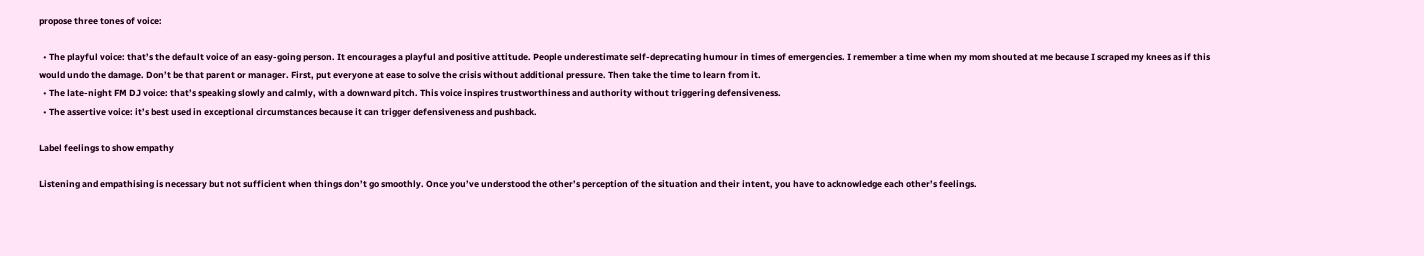propose three tones of voice:

  • The playful voice: that’s the default voice of an easy-going person. It encourages a playful and positive attitude. People underestimate self-deprecating humour in times of emergencies. I remember a time when my mom shouted at me because I scraped my knees as if this would undo the damage. Don’t be that parent or manager. First, put everyone at ease to solve the crisis without additional pressure. Then take the time to learn from it.
  • The late-night FM DJ voice: that’s speaking slowly and calmly, with a downward pitch. This voice inspires trustworthiness and authority without triggering defensiveness.
  • The assertive voice: it’s best used in exceptional circumstances because it can trigger defensiveness and pushback.

Label feelings to show empathy

Listening and empathising is necessary but not sufficient when things don’t go smoothly. Once you’ve understood the other’s perception of the situation and their intent, you have to acknowledge each other’s feelings.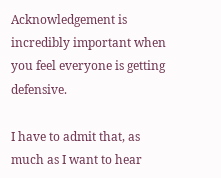Acknowledgement is incredibly important when you feel everyone is getting defensive.

I have to admit that, as much as I want to hear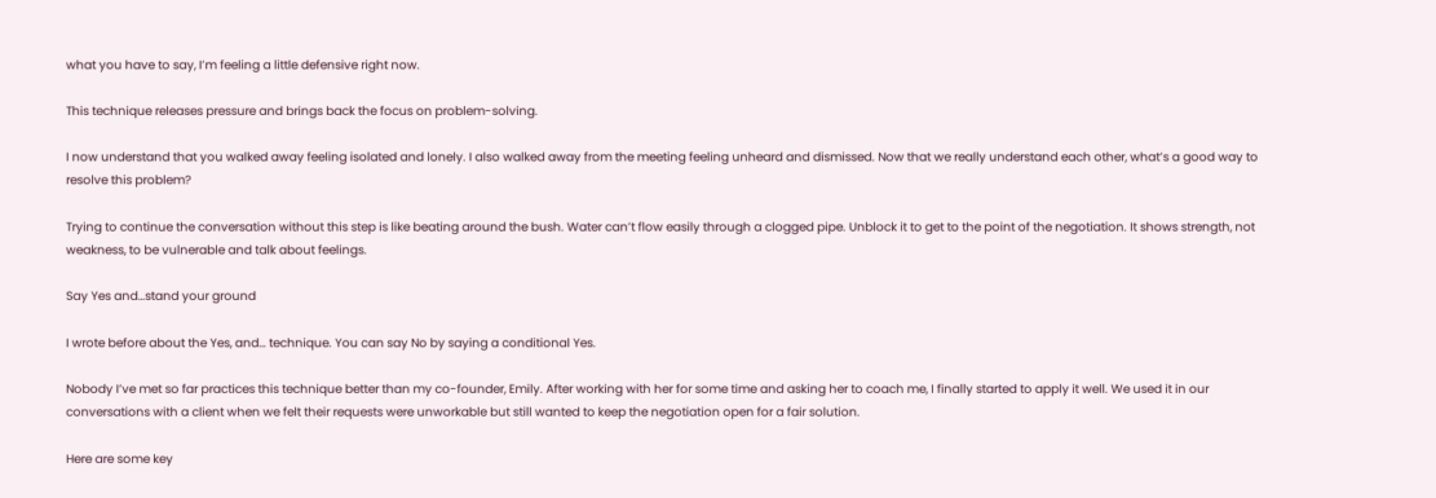what you have to say, I’m feeling a little defensive right now.

This technique releases pressure and brings back the focus on problem-solving.

I now understand that you walked away feeling isolated and lonely. I also walked away from the meeting feeling unheard and dismissed. Now that we really understand each other, what’s a good way to resolve this problem?

Trying to continue the conversation without this step is like beating around the bush. Water can’t flow easily through a clogged pipe. Unblock it to get to the point of the negotiation. It shows strength, not weakness, to be vulnerable and talk about feelings.

Say Yes and…stand your ground

I wrote before about the Yes, and… technique. You can say No by saying a conditional Yes.

Nobody I’ve met so far practices this technique better than my co-founder, Emily. After working with her for some time and asking her to coach me, I finally started to apply it well. We used it in our conversations with a client when we felt their requests were unworkable but still wanted to keep the negotiation open for a fair solution.

Here are some key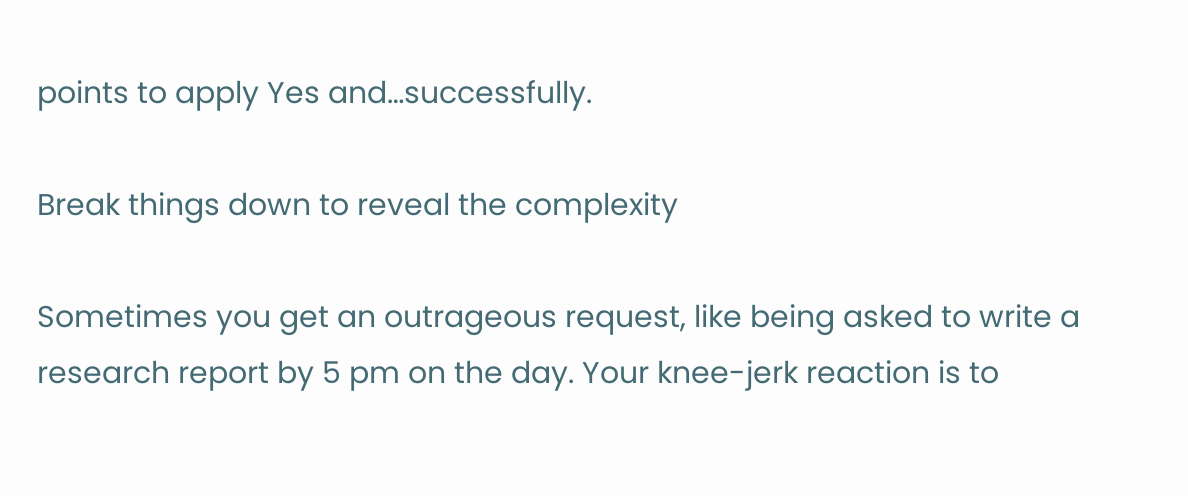points to apply Yes and…successfully.

Break things down to reveal the complexity

Sometimes you get an outrageous request, like being asked to write a research report by 5 pm on the day. Your knee-jerk reaction is to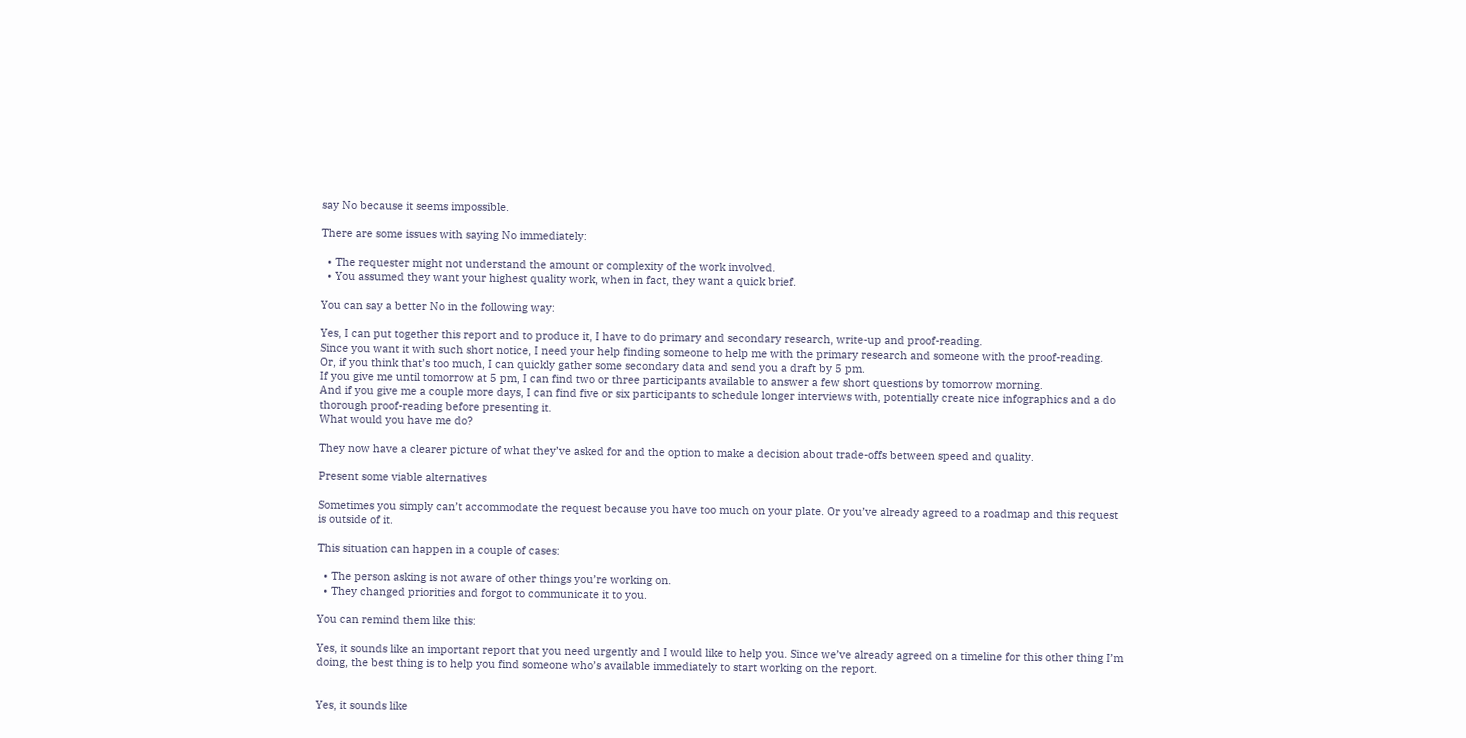say No because it seems impossible.

There are some issues with saying No immediately:

  • The requester might not understand the amount or complexity of the work involved.
  • You assumed they want your highest quality work, when in fact, they want a quick brief.

You can say a better No in the following way:

Yes, I can put together this report and to produce it, I have to do primary and secondary research, write-up and proof-reading.
Since you want it with such short notice, I need your help finding someone to help me with the primary research and someone with the proof-reading.
Or, if you think that’s too much, I can quickly gather some secondary data and send you a draft by 5 pm.
If you give me until tomorrow at 5 pm, I can find two or three participants available to answer a few short questions by tomorrow morning.
And if you give me a couple more days, I can find five or six participants to schedule longer interviews with, potentially create nice infographics and a do thorough proof-reading before presenting it.
What would you have me do?

They now have a clearer picture of what they’ve asked for and the option to make a decision about trade-offs between speed and quality.

Present some viable alternatives

Sometimes you simply can’t accommodate the request because you have too much on your plate. Or you’ve already agreed to a roadmap and this request is outside of it.

This situation can happen in a couple of cases:

  • The person asking is not aware of other things you’re working on.
  • They changed priorities and forgot to communicate it to you.

You can remind them like this:

Yes, it sounds like an important report that you need urgently and I would like to help you. Since we’ve already agreed on a timeline for this other thing I’m doing, the best thing is to help you find someone who’s available immediately to start working on the report.


Yes, it sounds like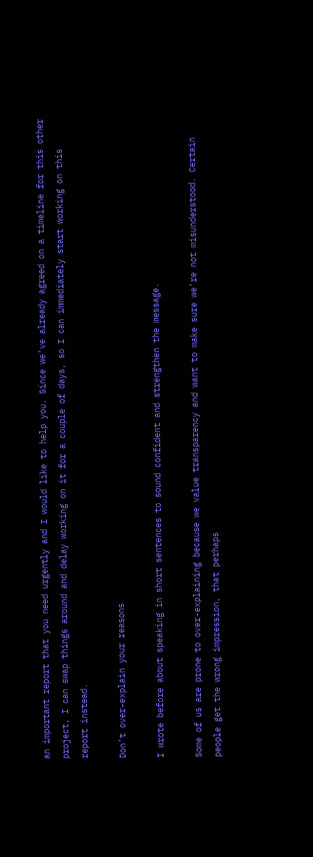an important report that you need urgently and I would like to help you. Since we’ve already agreed on a timeline for this other project, I can swap things around and delay working on it for a couple of days, so I can immediately start working on this report instead.

Don’t over-explain your reasons

I wrote before about speaking in short sentences to sound confident and strengthen the message.

Some of us are prone to over-explaining because we value transparency and want to make sure we’re not misunderstood. Certain people get the wrong impression, that perhaps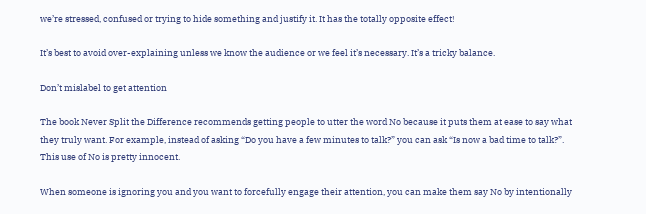we’re stressed, confused or trying to hide something and justify it. It has the totally opposite effect!

It’s best to avoid over-explaining unless we know the audience or we feel it’s necessary. It’s a tricky balance.

Don’t mislabel to get attention

The book Never Split the Difference recommends getting people to utter the word No because it puts them at ease to say what they truly want. For example, instead of asking “Do you have a few minutes to talk?” you can ask “Is now a bad time to talk?”. This use of No is pretty innocent.

When someone is ignoring you and you want to forcefully engage their attention, you can make them say No by intentionally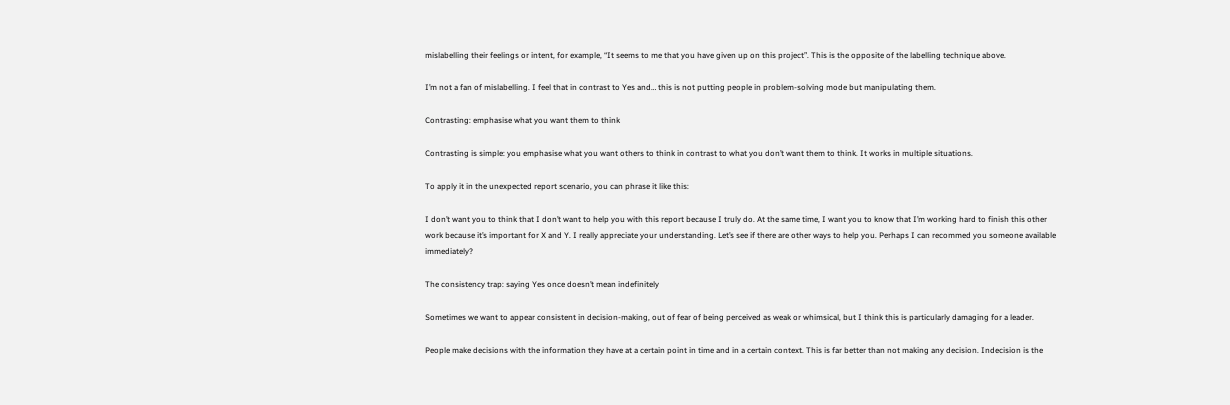mislabelling their feelings or intent, for example, “It seems to me that you have given up on this project”. This is the opposite of the labelling technique above.

I’m not a fan of mislabelling. I feel that in contrast to Yes and… this is not putting people in problem-solving mode but manipulating them.

Contrasting: emphasise what you want them to think

Contrasting is simple: you emphasise what you want others to think in contrast to what you don’t want them to think. It works in multiple situations.

To apply it in the unexpected report scenario, you can phrase it like this:

I don’t want you to think that I don’t want to help you with this report because I truly do. At the same time, I want you to know that I’m working hard to finish this other work because it’s important for X and Y. I really appreciate your understanding. Let’s see if there are other ways to help you. Perhaps I can recommed you someone available immediately?

The consistency trap: saying Yes once doesn’t mean indefinitely

Sometimes we want to appear consistent in decision-making, out of fear of being perceived as weak or whimsical, but I think this is particularly damaging for a leader.

People make decisions with the information they have at a certain point in time and in a certain context. This is far better than not making any decision. Indecision is the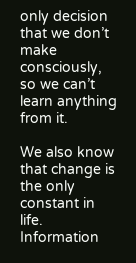only decision that we don’t make consciously, so we can’t learn anything from it.

We also know that change is the only constant in life. Information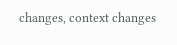changes, context changes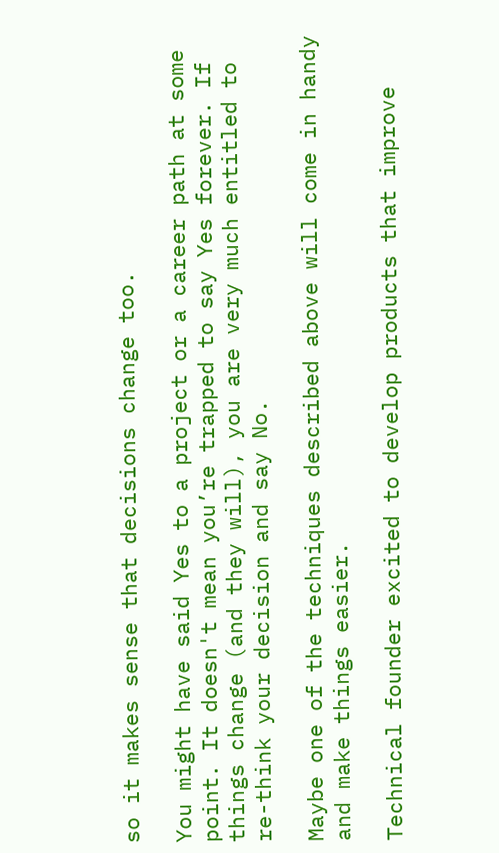so it makes sense that decisions change too.

You might have said Yes to a project or a career path at some point. It doesn't mean you’re trapped to say Yes forever. If things change (and they will), you are very much entitled to re-think your decision and say No.

Maybe one of the techniques described above will come in handy and make things easier.

Technical founder excited to develop products that improve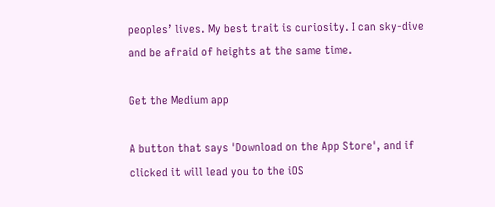peoples’ lives. My best trait is curiosity. I can sky-dive and be afraid of heights at the same time.

Get the Medium app

A button that says 'Download on the App Store', and if clicked it will lead you to the iOS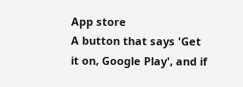App store
A button that says 'Get it on, Google Play', and if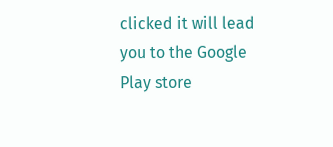clicked it will lead you to the Google Play store